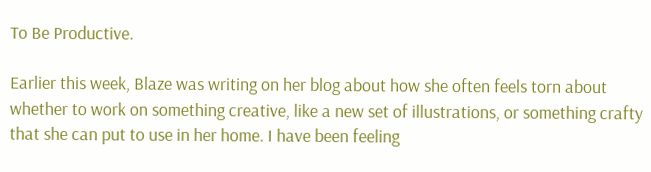To Be Productive.

Earlier this week, Blaze was writing on her blog about how she often feels torn about whether to work on something creative, like a new set of illustrations, or something crafty that she can put to use in her home. I have been feeling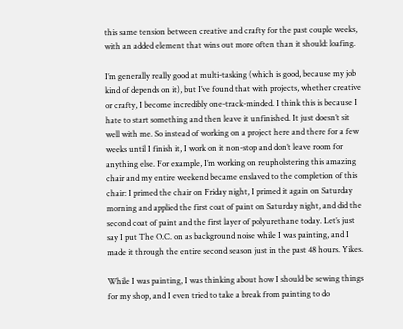this same tension between creative and crafty for the past couple weeks, with an added element that wins out more often than it should: loafing.

I’m generally really good at multi-tasking (which is good, because my job kind of depends on it), but I’ve found that with projects, whether creative or crafty, I become incredibly one-track-minded. I think this is because I hate to start something and then leave it unfinished. It just doesn’t sit well with me. So instead of working on a project here and there for a few weeks until I finish it, I work on it non-stop and don’t leave room for anything else. For example, I’m working on reupholstering this amazing chair and my entire weekend became enslaved to the completion of this chair: I primed the chair on Friday night, I primed it again on Saturday morning and applied the first coat of paint on Saturday night, and did the second coat of paint and the first layer of polyurethane today. Let’s just say I put The O.C. on as background noise while I was painting, and I made it through the entire second season just in the past 48 hours. Yikes.

While I was painting, I was thinking about how I should be sewing things for my shop, and I even tried to take a break from painting to do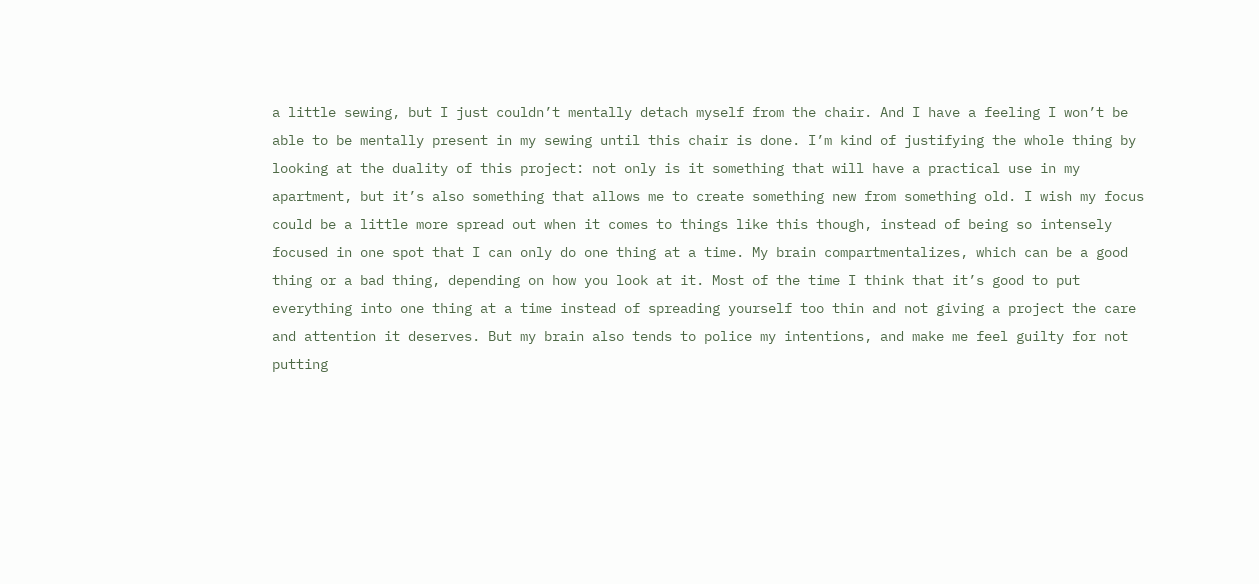a little sewing, but I just couldn’t mentally detach myself from the chair. And I have a feeling I won’t be able to be mentally present in my sewing until this chair is done. I’m kind of justifying the whole thing by looking at the duality of this project: not only is it something that will have a practical use in my apartment, but it’s also something that allows me to create something new from something old. I wish my focus could be a little more spread out when it comes to things like this though, instead of being so intensely focused in one spot that I can only do one thing at a time. My brain compartmentalizes, which can be a good thing or a bad thing, depending on how you look at it. Most of the time I think that it’s good to put everything into one thing at a time instead of spreading yourself too thin and not giving a project the care and attention it deserves. But my brain also tends to police my intentions, and make me feel guilty for not putting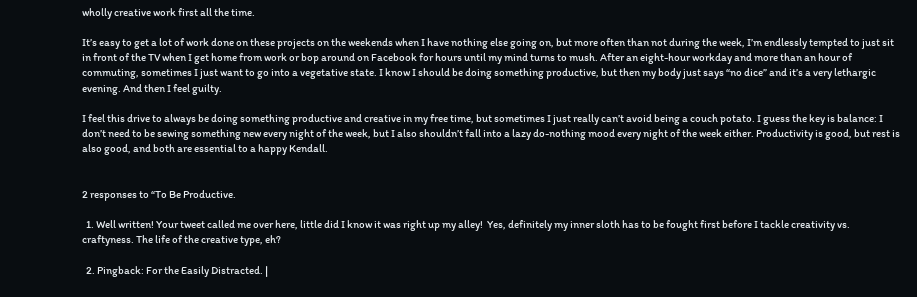wholly creative work first all the time.

It’s easy to get a lot of work done on these projects on the weekends when I have nothing else going on, but more often than not during the week, I’m endlessly tempted to just sit in front of the TV when I get home from work or bop around on Facebook for hours until my mind turns to mush. After an eight-hour workday and more than an hour of commuting, sometimes I just want to go into a vegetative state. I know I should be doing something productive, but then my body just says “no dice” and it’s a very lethargic evening. And then I feel guilty.

I feel this drive to always be doing something productive and creative in my free time, but sometimes I just really can’t avoid being a couch potato. I guess the key is balance: I don’t need to be sewing something new every night of the week, but I also shouldn’t fall into a lazy do-nothing mood every night of the week either. Productivity is good, but rest is also good, and both are essential to a happy Kendall.


2 responses to “To Be Productive.

  1. Well written! Your tweet called me over here, little did I know it was right up my alley!  Yes, definitely my inner sloth has to be fought first before I tackle creativity vs. craftyness. The life of the creative type, eh?

  2. Pingback: For the Easily Distracted. |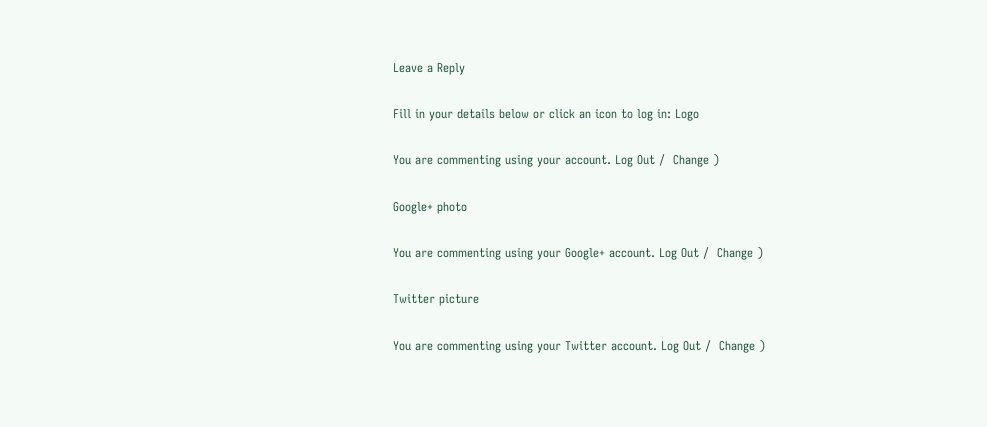Leave a Reply

Fill in your details below or click an icon to log in: Logo

You are commenting using your account. Log Out /  Change )

Google+ photo

You are commenting using your Google+ account. Log Out /  Change )

Twitter picture

You are commenting using your Twitter account. Log Out /  Change )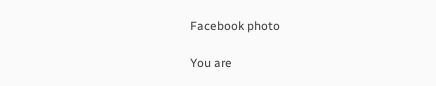Facebook photo

You are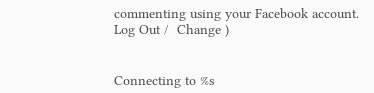commenting using your Facebook account. Log Out /  Change )


Connecting to %s